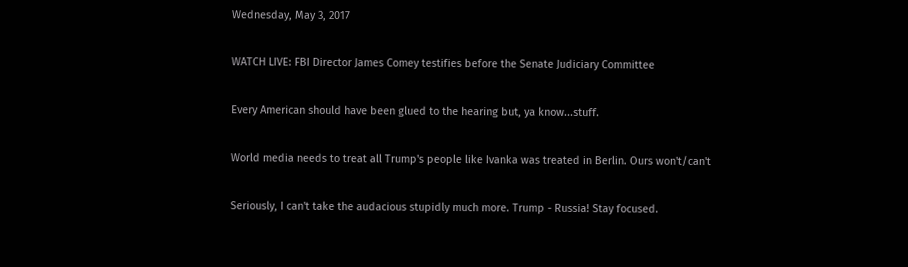Wednesday, May 3, 2017

WATCH LIVE: FBI Director James Comey testifies before the Senate Judiciary Committee

Every American should have been glued to the hearing but, ya know...stuff.

World media needs to treat all Trump's people like Ivanka was treated in Berlin. Ours won't/can't

Seriously, I can't take the audacious stupidly much more. Trump - Russia! Stay focused.